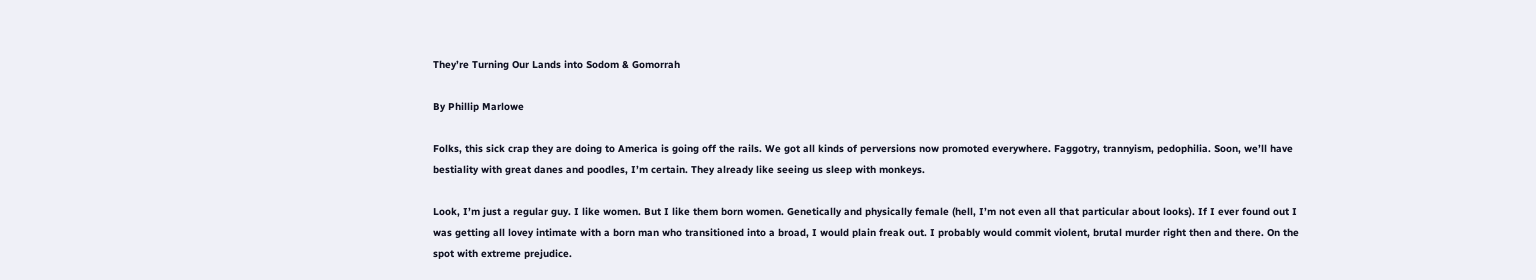They’re Turning Our Lands into Sodom & Gomorrah

By Phillip Marlowe

Folks, this sick crap they are doing to America is going off the rails. We got all kinds of perversions now promoted everywhere. Faggotry, trannyism, pedophilia. Soon, we’ll have bestiality with great danes and poodles, I’m certain. They already like seeing us sleep with monkeys.

Look, I’m just a regular guy. I like women. But I like them born women. Genetically and physically female (hell, I’m not even all that particular about looks). If I ever found out I was getting all lovey intimate with a born man who transitioned into a broad, I would plain freak out. I probably would commit violent, brutal murder right then and there. On the spot with extreme prejudice.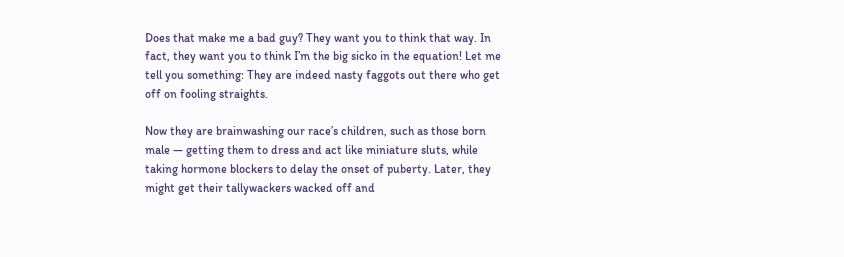Does that make me a bad guy? They want you to think that way. In fact, they want you to think I’m the big sicko in the equation! Let me tell you something: They are indeed nasty faggots out there who get off on fooling straights.

Now they are brainwashing our race’s children, such as those born male — getting them to dress and act like miniature sluts, while taking hormone blockers to delay the onset of puberty. Later, they might get their tallywackers wacked off and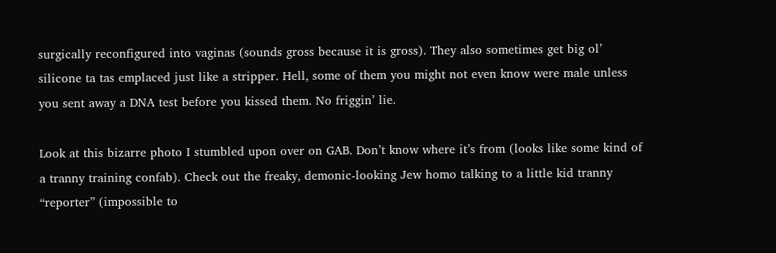surgically reconfigured into vaginas (sounds gross because it is gross). They also sometimes get big ol’ silicone ta tas emplaced just like a stripper. Hell, some of them you might not even know were male unless you sent away a DNA test before you kissed them. No friggin’ lie.

Look at this bizarre photo I stumbled upon over on GAB. Don’t know where it’s from (looks like some kind of a tranny training confab). Check out the freaky, demonic-looking Jew homo talking to a little kid tranny “reporter” (impossible to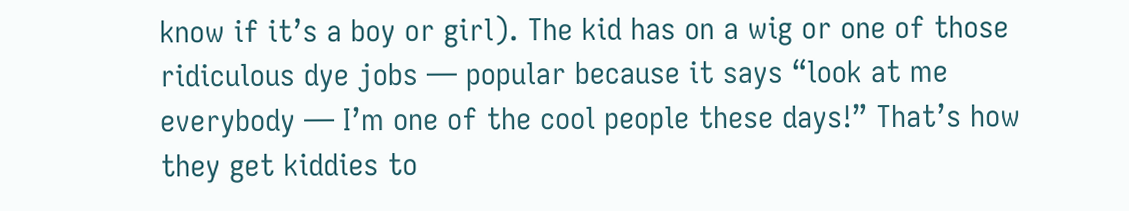know if it’s a boy or girl). The kid has on a wig or one of those ridiculous dye jobs — popular because it says “look at me everybody — I’m one of the cool people these days!” That’s how they get kiddies to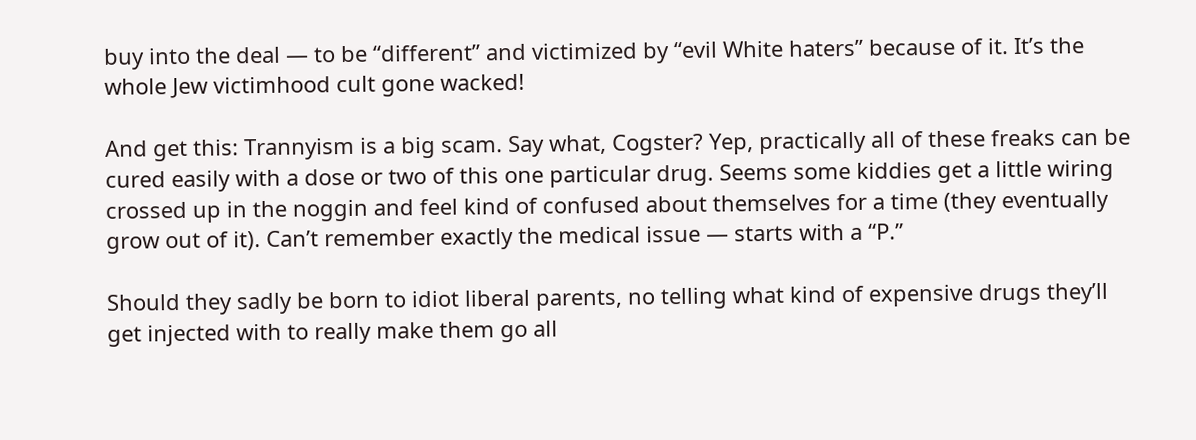buy into the deal — to be “different” and victimized by “evil White haters” because of it. It’s the whole Jew victimhood cult gone wacked!

And get this: Trannyism is a big scam. Say what, Cogster? Yep, practically all of these freaks can be cured easily with a dose or two of this one particular drug. Seems some kiddies get a little wiring crossed up in the noggin and feel kind of confused about themselves for a time (they eventually grow out of it). Can’t remember exactly the medical issue — starts with a “P.”

Should they sadly be born to idiot liberal parents, no telling what kind of expensive drugs they’ll get injected with to really make them go all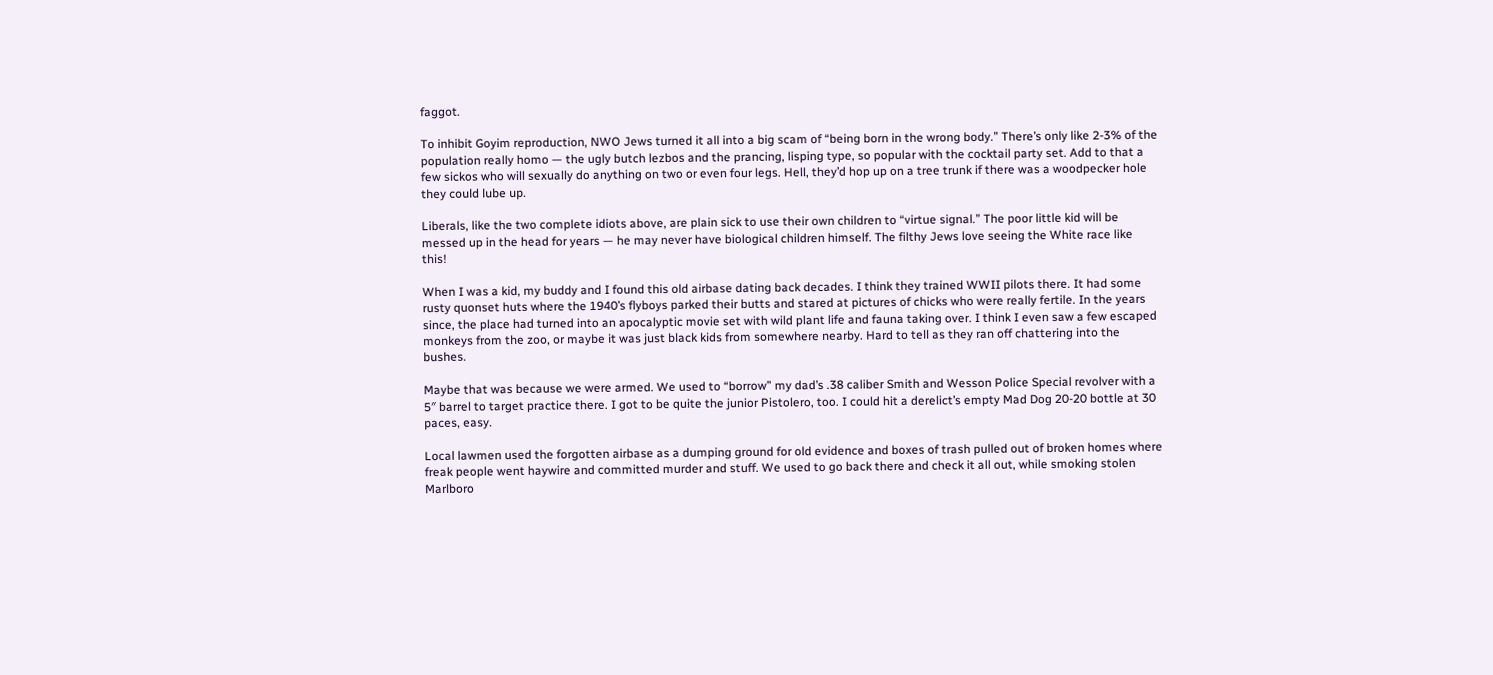faggot.

To inhibit Goyim reproduction, NWO Jews turned it all into a big scam of “being born in the wrong body.” There’s only like 2-3% of the population really homo — the ugly butch lezbos and the prancing, lisping type, so popular with the cocktail party set. Add to that a few sickos who will sexually do anything on two or even four legs. Hell, they’d hop up on a tree trunk if there was a woodpecker hole they could lube up.

Liberals, like the two complete idiots above, are plain sick to use their own children to “virtue signal.” The poor little kid will be messed up in the head for years — he may never have biological children himself. The filthy Jews love seeing the White race like this!

When I was a kid, my buddy and I found this old airbase dating back decades. I think they trained WWII pilots there. It had some rusty quonset huts where the 1940’s flyboys parked their butts and stared at pictures of chicks who were really fertile. In the years since, the place had turned into an apocalyptic movie set with wild plant life and fauna taking over. I think I even saw a few escaped monkeys from the zoo, or maybe it was just black kids from somewhere nearby. Hard to tell as they ran off chattering into the bushes.

Maybe that was because we were armed. We used to “borrow” my dad’s .38 caliber Smith and Wesson Police Special revolver with a 5″ barrel to target practice there. I got to be quite the junior Pistolero, too. I could hit a derelict’s empty Mad Dog 20-20 bottle at 30 paces, easy.

Local lawmen used the forgotten airbase as a dumping ground for old evidence and boxes of trash pulled out of broken homes where freak people went haywire and committed murder and stuff. We used to go back there and check it all out, while smoking stolen Marlboro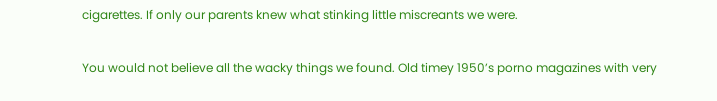cigarettes. If only our parents knew what stinking little miscreants we were.

You would not believe all the wacky things we found. Old timey 1950’s porno magazines with very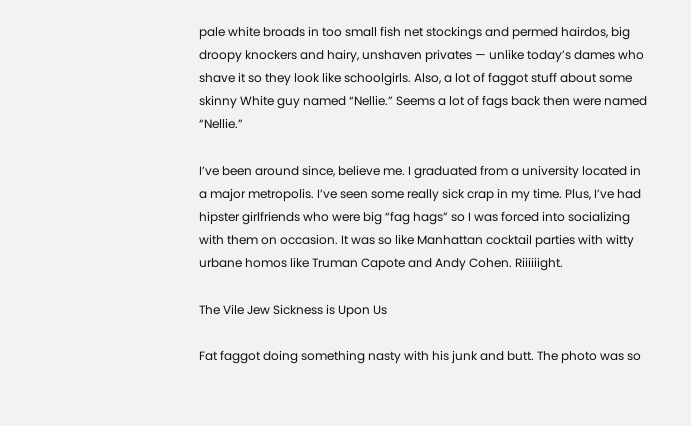pale white broads in too small fish net stockings and permed hairdos, big droopy knockers and hairy, unshaven privates — unlike today’s dames who shave it so they look like schoolgirls. Also, a lot of faggot stuff about some skinny White guy named “Nellie.” Seems a lot of fags back then were named “Nellie.”

I’ve been around since, believe me. I graduated from a university located in a major metropolis. I’ve seen some really sick crap in my time. Plus, I’ve had hipster girlfriends who were big “fag hags” so I was forced into socializing with them on occasion. It was so like Manhattan cocktail parties with witty urbane homos like Truman Capote and Andy Cohen. Riiiiiight.

The Vile Jew Sickness is Upon Us

Fat faggot doing something nasty with his junk and butt. The photo was so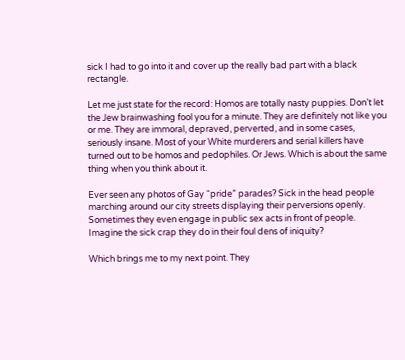sick I had to go into it and cover up the really bad part with a black rectangle.

Let me just state for the record: Homos are totally nasty puppies. Don’t let the Jew brainwashing fool you for a minute. They are definitely not like you or me. They are immoral, depraved, perverted, and in some cases, seriously insane. Most of your White murderers and serial killers have turned out to be homos and pedophiles. Or Jews. Which is about the same thing when you think about it.

Ever seen any photos of Gay “pride” parades? Sick in the head people marching around our city streets displaying their perversions openly. Sometimes they even engage in public sex acts in front of people. Imagine the sick crap they do in their foul dens of iniquity?

Which brings me to my next point. They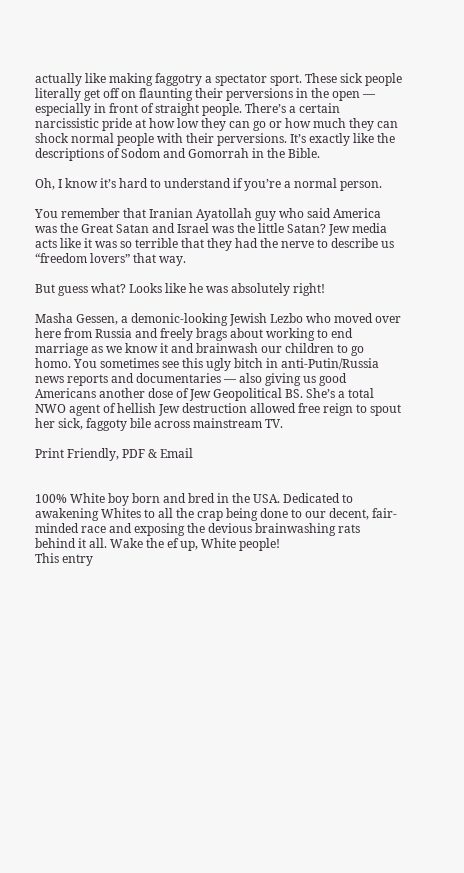actually like making faggotry a spectator sport. These sick people literally get off on flaunting their perversions in the open — especially in front of straight people. There’s a certain narcissistic pride at how low they can go or how much they can shock normal people with their perversions. It’s exactly like the descriptions of Sodom and Gomorrah in the Bible.

Oh, I know it’s hard to understand if you’re a normal person.

You remember that Iranian Ayatollah guy who said America was the Great Satan and Israel was the little Satan? Jew media acts like it was so terrible that they had the nerve to describe us “freedom lovers” that way.

But guess what? Looks like he was absolutely right!

Masha Gessen, a demonic-looking Jewish Lezbo who moved over here from Russia and freely brags about working to end marriage as we know it and brainwash our children to go homo. You sometimes see this ugly bitch in anti-Putin/Russia news reports and documentaries — also giving us good Americans another dose of Jew Geopolitical BS. She’s a total NWO agent of hellish Jew destruction allowed free reign to spout her sick, faggoty bile across mainstream TV.

Print Friendly, PDF & Email


100% White boy born and bred in the USA. Dedicated to awakening Whites to all the crap being done to our decent, fair-minded race and exposing the devious brainwashing rats behind it all. Wake the ef up, White people!
This entry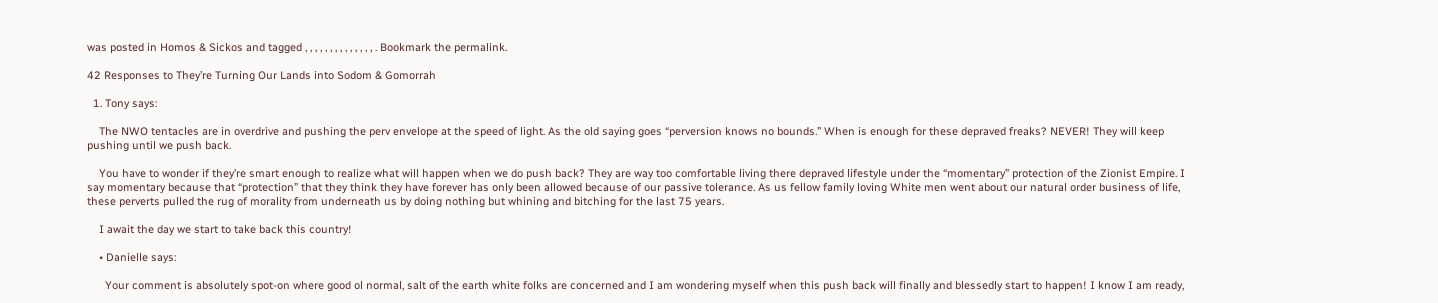was posted in Homos & Sickos and tagged , , , , , , , , , , , , , , . Bookmark the permalink.

42 Responses to They’re Turning Our Lands into Sodom & Gomorrah

  1. Tony says:

    The NWO tentacles are in overdrive and pushing the perv envelope at the speed of light. As the old saying goes “perversion knows no bounds.” When is enough for these depraved freaks? NEVER! They will keep pushing until we push back.

    You have to wonder if they’re smart enough to realize what will happen when we do push back? They are way too comfortable living there depraved lifestyle under the “momentary” protection of the Zionist Empire. I say momentary because that “protection” that they think they have forever has only been allowed because of our passive tolerance. As us fellow family loving White men went about our natural order business of life, these perverts pulled the rug of morality from underneath us by doing nothing but whining and bitching for the last 75 years.

    I await the day we start to take back this country!

    • Danielle says:

      Your comment is absolutely spot-on where good ol normal, salt of the earth white folks are concerned and I am wondering myself when this push back will finally and blessedly start to happen! I know I am ready,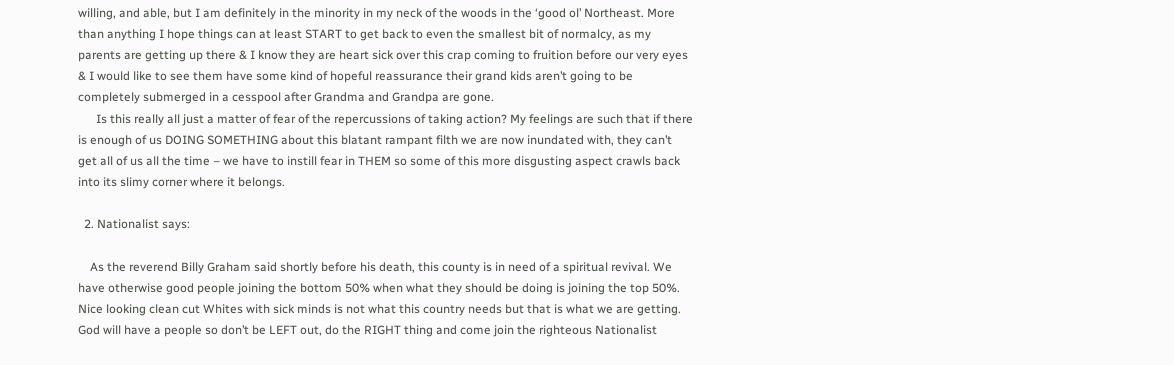willing, and able, but I am definitely in the minority in my neck of the woods in the ‘good ol’ Northeast. More than anything I hope things can at least START to get back to even the smallest bit of normalcy, as my parents are getting up there & I know they are heart sick over this crap coming to fruition before our very eyes & I would like to see them have some kind of hopeful reassurance their grand kids aren’t going to be completely submerged in a cesspool after Grandma and Grandpa are gone.
      Is this really all just a matter of fear of the repercussions of taking action? My feelings are such that if there is enough of us DOING SOMETHING about this blatant rampant filth we are now inundated with, they can’t get all of us all the time – we have to instill fear in THEM so some of this more disgusting aspect crawls back into its slimy corner where it belongs.

  2. Nationalist says:

    As the reverend Billy Graham said shortly before his death, this county is in need of a spiritual revival. We have otherwise good people joining the bottom 50% when what they should be doing is joining the top 50%. Nice looking clean cut Whites with sick minds is not what this country needs but that is what we are getting. God will have a people so don’t be LEFT out, do the RIGHT thing and come join the righteous Nationalist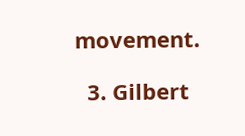movement.

  3. Gilbert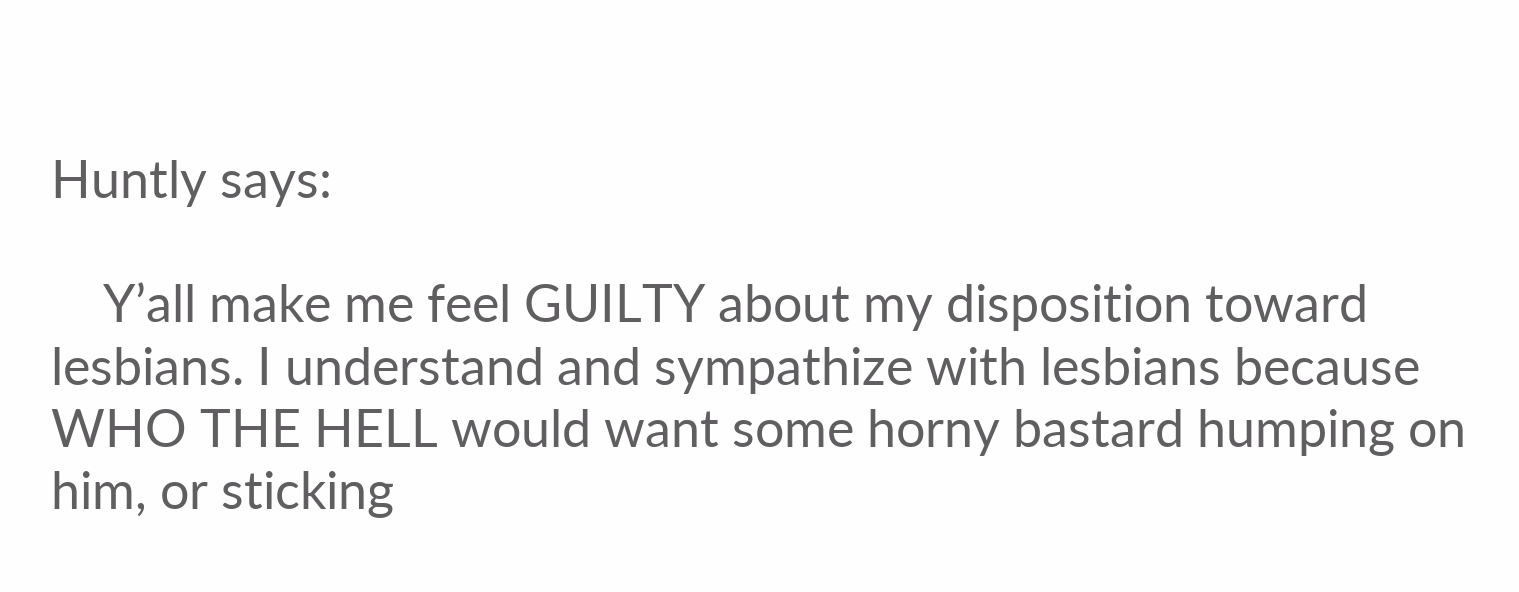Huntly says:

    Y’all make me feel GUILTY about my disposition toward lesbians. I understand and sympathize with lesbians because WHO THE HELL would want some horny bastard humping on him, or sticking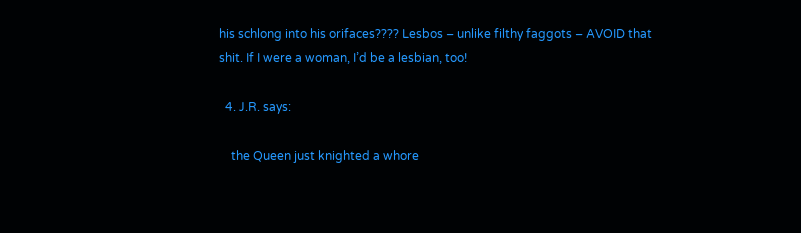his schlong into his orifaces???? Lesbos – unlike filthy faggots – AVOID that shit. If I were a woman, I’d be a lesbian, too!

  4. J.R. says:

    the Queen just knighted a whore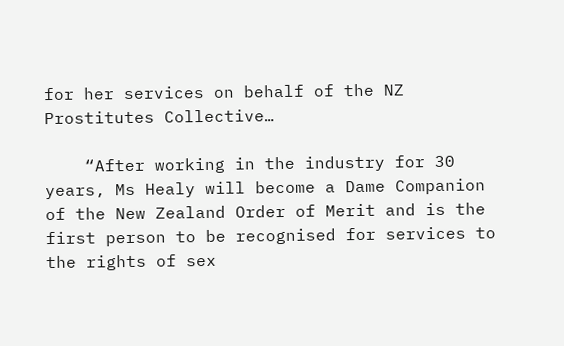for her services on behalf of the NZ Prostitutes Collective…

    “After working in the industry for 30 years, Ms Healy will become a Dame Companion of the New Zealand Order of Merit and is the first person to be recognised for services to the rights of sex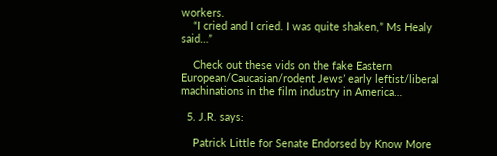workers.
    “I cried and I cried. I was quite shaken,” Ms Healy said…”

    Check out these vids on the fake Eastern European/Caucasian/rodent Jews’ early leftist/liberal machinations in the film industry in America…

  5. J.R. says:

    Patrick Little for Senate Endorsed by Know More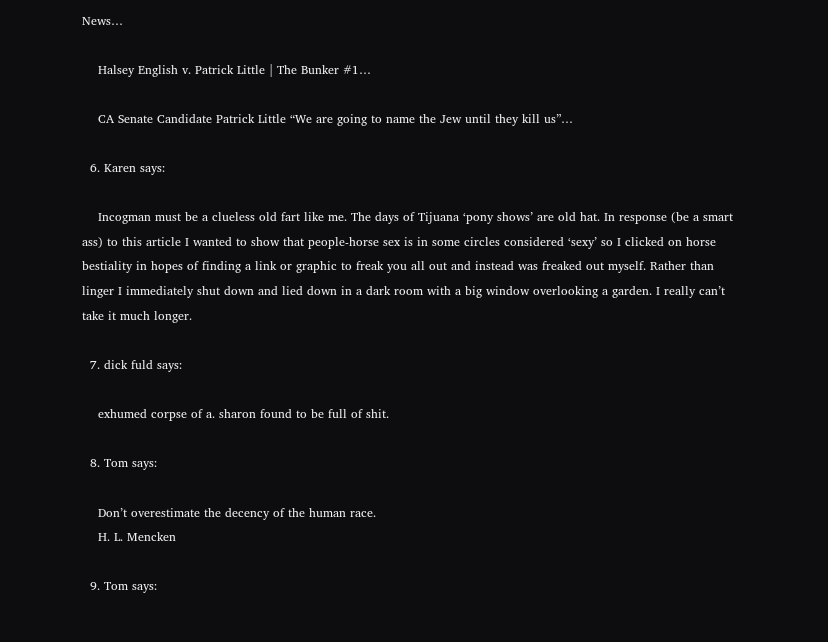News…

    Halsey English v. Patrick Little | The Bunker #1…

    CA Senate Candidate Patrick Little “We are going to name the Jew until they kill us”…

  6. Karen says:

    Incogman must be a clueless old fart like me. The days of Tijuana ‘pony shows’ are old hat. In response (be a smart ass) to this article I wanted to show that people-horse sex is in some circles considered ‘sexy’ so I clicked on horse bestiality in hopes of finding a link or graphic to freak you all out and instead was freaked out myself. Rather than linger I immediately shut down and lied down in a dark room with a big window overlooking a garden. I really can’t take it much longer.

  7. dick fuld says:

    exhumed corpse of a. sharon found to be full of shit.

  8. Tom says:

    Don’t overestimate the decency of the human race.
    H. L. Mencken

  9. Tom says: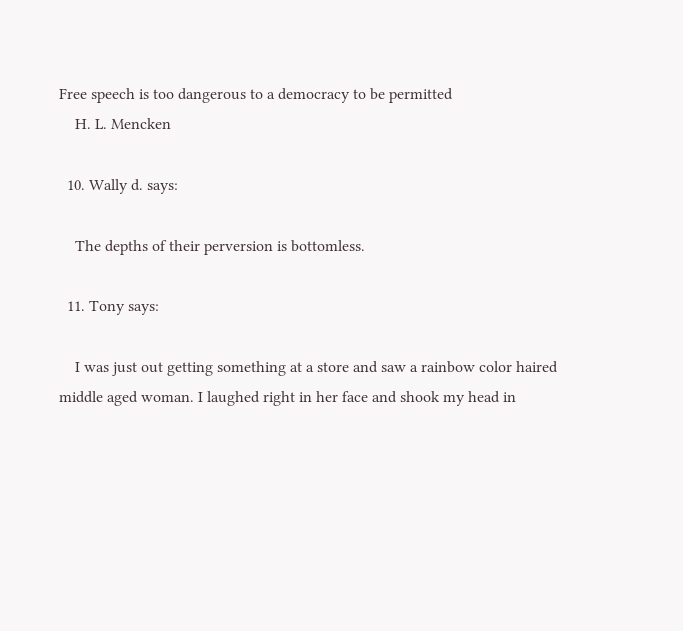Free speech is too dangerous to a democracy to be permitted
    H. L. Mencken

  10. Wally d. says:

    The depths of their perversion is bottomless.

  11. Tony says:

    I was just out getting something at a store and saw a rainbow color haired middle aged woman. I laughed right in her face and shook my head in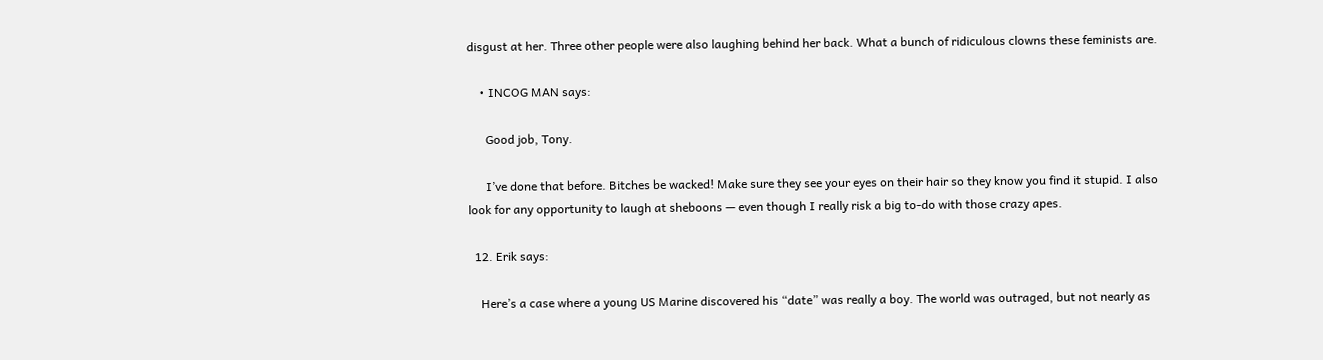disgust at her. Three other people were also laughing behind her back. What a bunch of ridiculous clowns these feminists are.

    • INCOG MAN says:

      Good job, Tony.

      I’ve done that before. Bitches be wacked! Make sure they see your eyes on their hair so they know you find it stupid. I also look for any opportunity to laugh at sheboons — even though I really risk a big to-do with those crazy apes.

  12. Erik says:

    Here’s a case where a young US Marine discovered his “date” was really a boy. The world was outraged, but not nearly as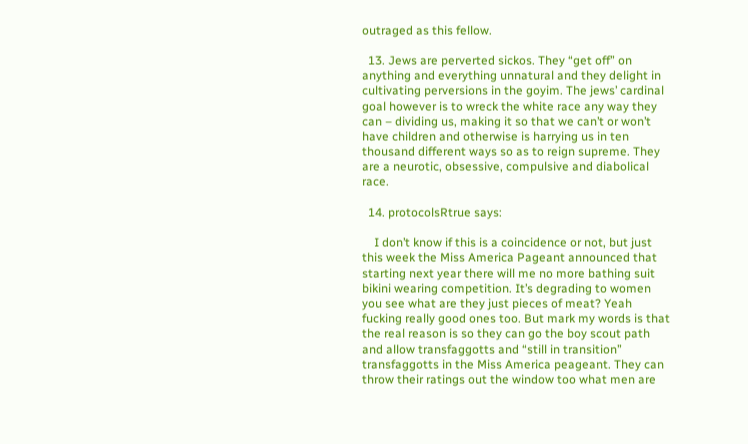outraged as this fellow.

  13. Jews are perverted sickos. They “get off” on anything and everything unnatural and they delight in cultivating perversions in the goyim. The jews’ cardinal goal however is to wreck the white race any way they can – dividing us, making it so that we can’t or won’t have children and otherwise is harrying us in ten thousand different ways so as to reign supreme. They are a neurotic, obsessive, compulsive and diabolical race.

  14. protocolsRtrue says:

    I don’t know if this is a coincidence or not, but just this week the Miss America Pageant announced that starting next year there will me no more bathing suit bikini wearing competition. It’s degrading to women you see what are they just pieces of meat? Yeah fucking really good ones too. But mark my words is that the real reason is so they can go the boy scout path and allow transfaggotts and “still in transition” transfaggotts in the Miss America peageant. They can throw their ratings out the window too what men are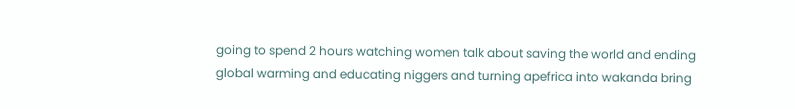going to spend 2 hours watching women talk about saving the world and ending global warming and educating niggers and turning apefrica into wakanda bring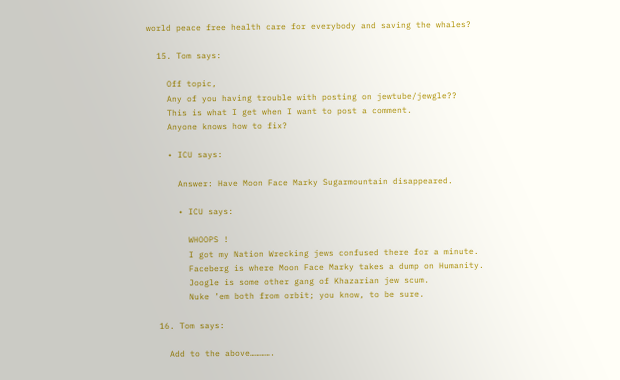world peace free health care for everybody and saving the whales?

  15. Tom says:

    Off topic,
    Any of you having trouble with posting on jewtube/jewgle??
    This is what I get when I want to post a comment.
    Anyone knows how to fix?

    • ICU says:

      Answer: Have Moon Face Marky Sugarmountain disappeared.

      • ICU says:

        WHOOPS !
        I got my Nation Wrecking jews confused there for a minute.
        Faceberg is where Moon Face Marky takes a dump on Humanity.
        Joogle is some other gang of Khazarian jew scum.
        Nuke ’em both from orbit; you know, to be sure.

  16. Tom says:

    Add to the above………….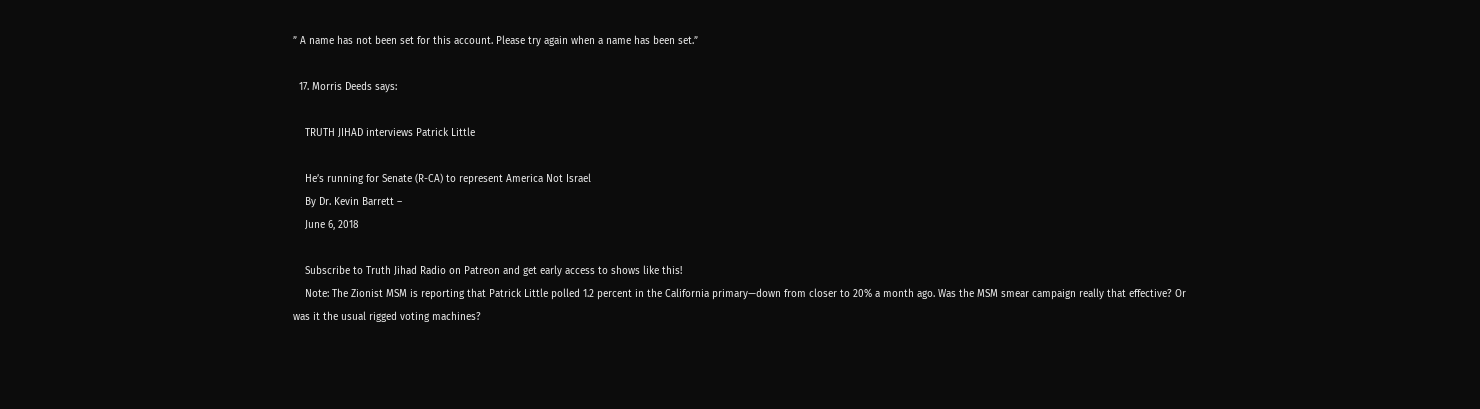” A name has not been set for this account. Please try again when a name has been set.”

  17. Morris Deeds says:

    TRUTH JIHAD interviews Patrick Little

    He’s running for Senate (R-CA) to represent America Not Israel
    By Dr. Kevin Barrett –
    June 6, 2018

    Subscribe to Truth Jihad Radio on Patreon and get early access to shows like this!
    Note: The Zionist MSM is reporting that Patrick Little polled 1.2 percent in the California primary—down from closer to 20% a month ago. Was the MSM smear campaign really that effective? Or was it the usual rigged voting machines?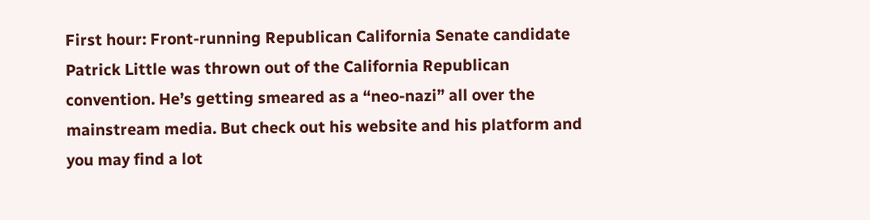First hour: Front-running Republican California Senate candidate Patrick Little was thrown out of the California Republican convention. He’s getting smeared as a “neo-nazi” all over the mainstream media. But check out his website and his platform and you may find a lot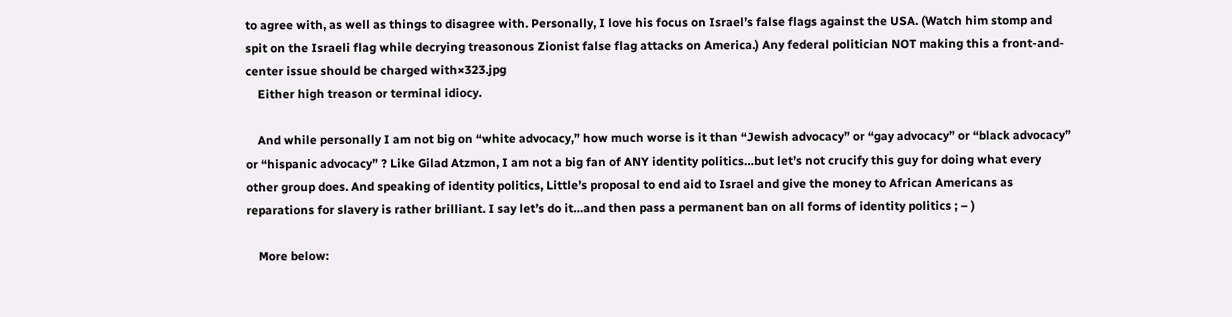to agree with, as well as things to disagree with. Personally, I love his focus on Israel’s false flags against the USA. (Watch him stomp and spit on the Israeli flag while decrying treasonous Zionist false flag attacks on America.) Any federal politician NOT making this a front-and-center issue should be charged with×323.jpg
    Either high treason or terminal idiocy.

    And while personally I am not big on “white advocacy,” how much worse is it than “Jewish advocacy” or “gay advocacy” or “black advocacy” or “hispanic advocacy” ? Like Gilad Atzmon, I am not a big fan of ANY identity politics…but let’s not crucify this guy for doing what every other group does. And speaking of identity politics, Little’s proposal to end aid to Israel and give the money to African Americans as reparations for slavery is rather brilliant. I say let’s do it…and then pass a permanent ban on all forms of identity politics ; – )

    More below: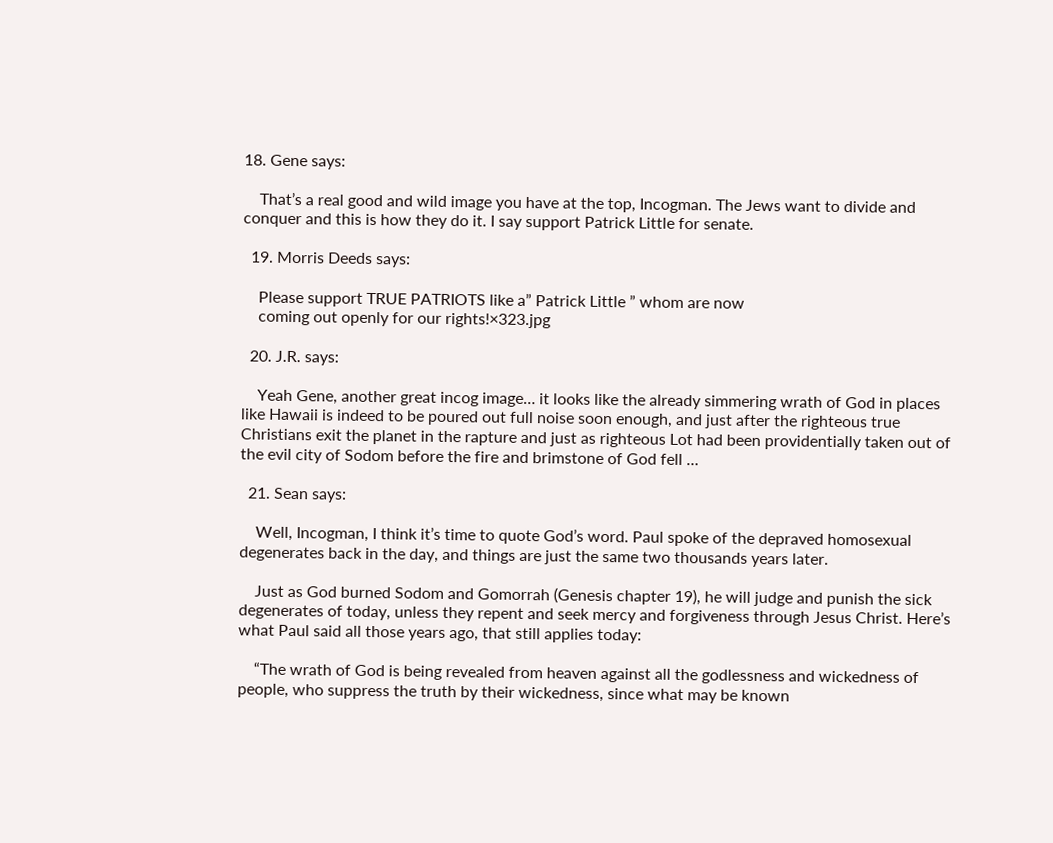18. Gene says:

    That’s a real good and wild image you have at the top, Incogman. The Jews want to divide and conquer and this is how they do it. I say support Patrick Little for senate.

  19. Morris Deeds says:

    Please support TRUE PATRIOTS like a” Patrick Little ” whom are now
    coming out openly for our rights!×323.jpg

  20. J.R. says:

    Yeah Gene, another great incog image… it looks like the already simmering wrath of God in places like Hawaii is indeed to be poured out full noise soon enough, and just after the righteous true Christians exit the planet in the rapture and just as righteous Lot had been providentially taken out of the evil city of Sodom before the fire and brimstone of God fell …

  21. Sean says:

    Well, Incogman, I think it’s time to quote God’s word. Paul spoke of the depraved homosexual degenerates back in the day, and things are just the same two thousands years later.

    Just as God burned Sodom and Gomorrah (Genesis chapter 19), he will judge and punish the sick degenerates of today, unless they repent and seek mercy and forgiveness through Jesus Christ. Here’s what Paul said all those years ago, that still applies today:

    “The wrath of God is being revealed from heaven against all the godlessness and wickedness of people, who suppress the truth by their wickedness, since what may be known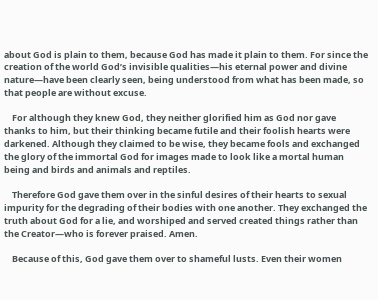about God is plain to them, because God has made it plain to them. For since the creation of the world God’s invisible qualities—his eternal power and divine nature—have been clearly seen, being understood from what has been made, so that people are without excuse.

    For although they knew God, they neither glorified him as God nor gave thanks to him, but their thinking became futile and their foolish hearts were darkened. Although they claimed to be wise, they became fools and exchanged the glory of the immortal God for images made to look like a mortal human being and birds and animals and reptiles.

    Therefore God gave them over in the sinful desires of their hearts to sexual impurity for the degrading of their bodies with one another. They exchanged the truth about God for a lie, and worshiped and served created things rather than the Creator—who is forever praised. Amen.

    Because of this, God gave them over to shameful lusts. Even their women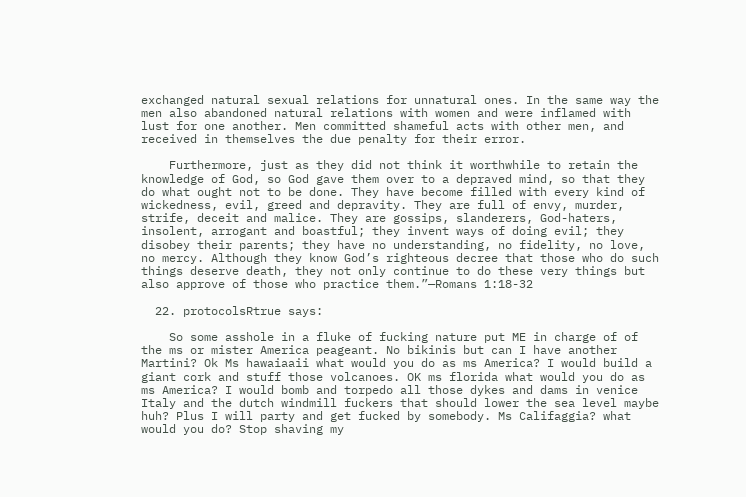exchanged natural sexual relations for unnatural ones. In the same way the men also abandoned natural relations with women and were inflamed with lust for one another. Men committed shameful acts with other men, and received in themselves the due penalty for their error.

    Furthermore, just as they did not think it worthwhile to retain the knowledge of God, so God gave them over to a depraved mind, so that they do what ought not to be done. They have become filled with every kind of wickedness, evil, greed and depravity. They are full of envy, murder, strife, deceit and malice. They are gossips, slanderers, God-haters, insolent, arrogant and boastful; they invent ways of doing evil; they disobey their parents; they have no understanding, no fidelity, no love, no mercy. Although they know God’s righteous decree that those who do such things deserve death, they not only continue to do these very things but also approve of those who practice them.”—Romans 1:18-32

  22. protocolsRtrue says:

    So some asshole in a fluke of fucking nature put ME in charge of of the ms or mister America peageant. No bikinis but can I have another Martini? Ok Ms hawaiaaii what would you do as ms America? I would build a giant cork and stuff those volcanoes. OK ms florida what would you do as ms America? I would bomb and torpedo all those dykes and dams in venice Italy and the dutch windmill fuckers that should lower the sea level maybe huh? Plus I will party and get fucked by somebody. Ms Califaggia? what would you do? Stop shaving my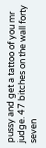pussy and get a tattoo of you mr judge. 47 bitches on the wall forty seven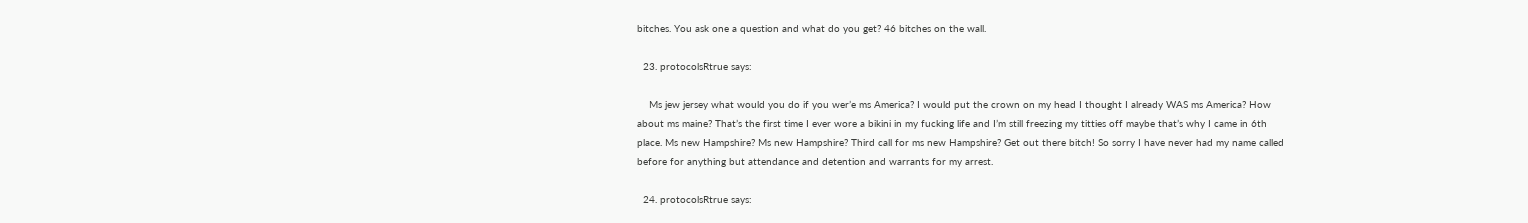bitches. You ask one a question and what do you get? 46 bitches on the wall.

  23. protocolsRtrue says:

    Ms jew jersey what would you do if you wer’e ms America? I would put the crown on my head I thought I already WAS ms America? How about ms maine? That’s the first time I ever wore a bikini in my fucking life and I’m still freezing my titties off maybe that’s why I came in 6th place. Ms new Hampshire? Ms new Hampshire? Third call for ms new Hampshire? Get out there bitch! So sorry I have never had my name called before for anything but attendance and detention and warrants for my arrest.

  24. protocolsRtrue says: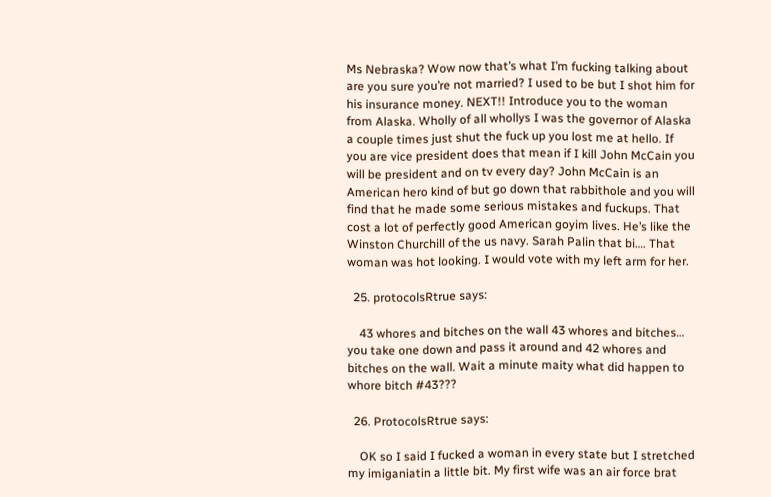Ms Nebraska? Wow now that’s what I’m fucking talking about are you sure you’re not married? I used to be but I shot him for his insurance money. NEXT!! Introduce you to the woman from Alaska. Wholly of all whollys I was the governor of Alaska a couple times just shut the fuck up you lost me at hello. If you are vice president does that mean if I kill John McCain you will be president and on tv every day? John McCain is an American hero kind of but go down that rabbithole and you will find that he made some serious mistakes and fuckups. That cost a lot of perfectly good American goyim lives. He’s like the Winston Churchill of the us navy. Sarah Palin that bi…. That woman was hot looking. I would vote with my left arm for her.

  25. protocolsRtrue says:

    43 whores and bitches on the wall 43 whores and bitches… you take one down and pass it around and 42 whores and bitches on the wall. Wait a minute maity what did happen to whore bitch #43???

  26. ProtocolsRtrue says:

    OK so I said I fucked a woman in every state but I stretched my imiganiatin a little bit. My first wife was an air force brat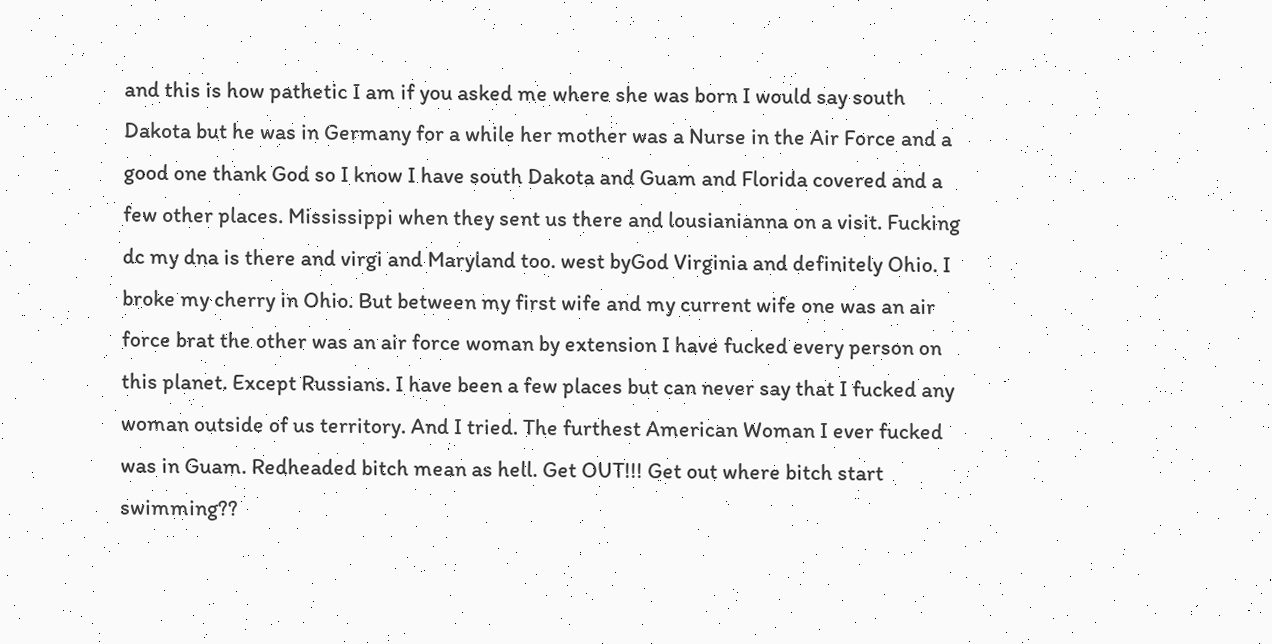and this is how pathetic I am if you asked me where she was born I would say south Dakota but he was in Germany for a while her mother was a Nurse in the Air Force and a good one thank God so I know I have south Dakota and Guam and Florida covered and a few other places. Mississippi when they sent us there and lousianianna on a visit. Fucking dc my dna is there and virgi and Maryland too. west byGod Virginia and definitely Ohio. I broke my cherry in Ohio. But between my first wife and my current wife one was an air force brat the other was an air force woman by extension I have fucked every person on this planet. Except Russians. I have been a few places but can never say that I fucked any woman outside of us territory. And I tried. The furthest American Woman I ever fucked was in Guam. Redheaded bitch mean as hell. Get OUT!!! Get out where bitch start swimming??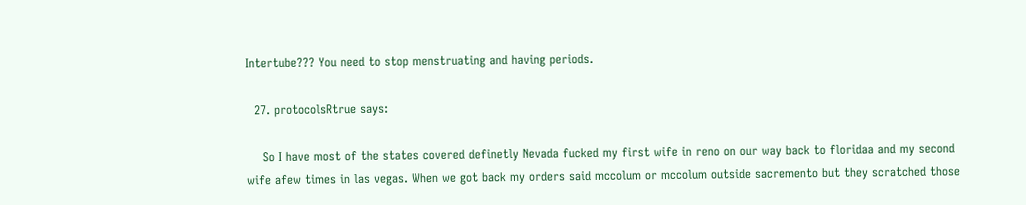Intertube??? You need to stop menstruating and having periods.

  27. protocolsRtrue says:

    So I have most of the states covered definetly Nevada fucked my first wife in reno on our way back to floridaa and my second wife afew times in las vegas. When we got back my orders said mccolum or mccolum outside sacremento but they scratched those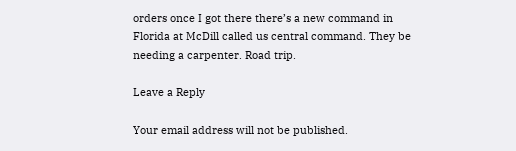orders once I got there there’s a new command in Florida at McDill called us central command. They be needing a carpenter. Road trip.

Leave a Reply

Your email address will not be published.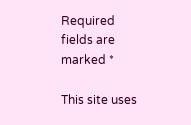Required fields are marked *

This site uses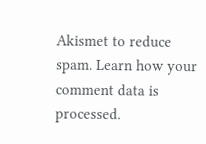Akismet to reduce spam. Learn how your comment data is processed.